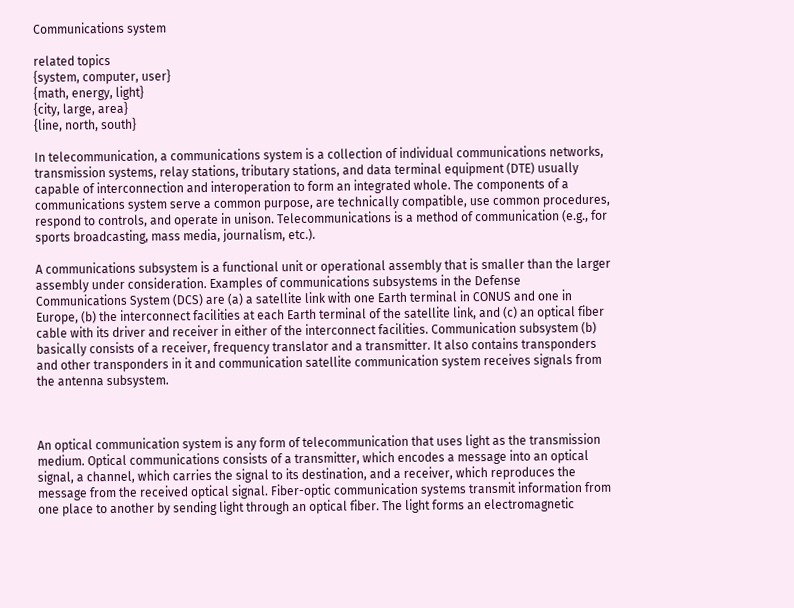Communications system

related topics
{system, computer, user}
{math, energy, light}
{city, large, area}
{line, north, south}

In telecommunication, a communications system is a collection of individual communications networks, transmission systems, relay stations, tributary stations, and data terminal equipment (DTE) usually capable of interconnection and interoperation to form an integrated whole. The components of a communications system serve a common purpose, are technically compatible, use common procedures, respond to controls, and operate in unison. Telecommunications is a method of communication (e.g., for sports broadcasting, mass media, journalism, etc.).

A communications subsystem is a functional unit or operational assembly that is smaller than the larger assembly under consideration. Examples of communications subsystems in the Defense Communications System (DCS) are (a) a satellite link with one Earth terminal in CONUS and one in Europe, (b) the interconnect facilities at each Earth terminal of the satellite link, and (c) an optical fiber cable with its driver and receiver in either of the interconnect facilities. Communication subsystem (b) basically consists of a receiver, frequency translator and a transmitter. It also contains transponders and other transponders in it and communication satellite communication system receives signals from the antenna subsystem.



An optical communication system is any form of telecommunication that uses light as the transmission medium. Optical communications consists of a transmitter, which encodes a message into an optical signal, a channel, which carries the signal to its destination, and a receiver, which reproduces the message from the received optical signal. Fiber-optic communication systems transmit information from one place to another by sending light through an optical fiber. The light forms an electromagnetic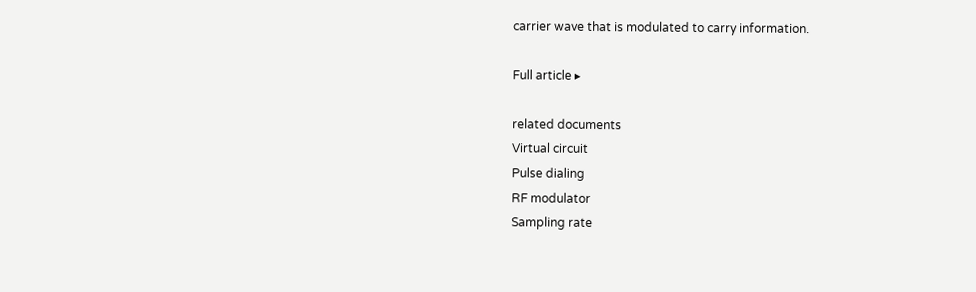carrier wave that is modulated to carry information.

Full article ▸

related documents
Virtual circuit
Pulse dialing
RF modulator
Sampling rate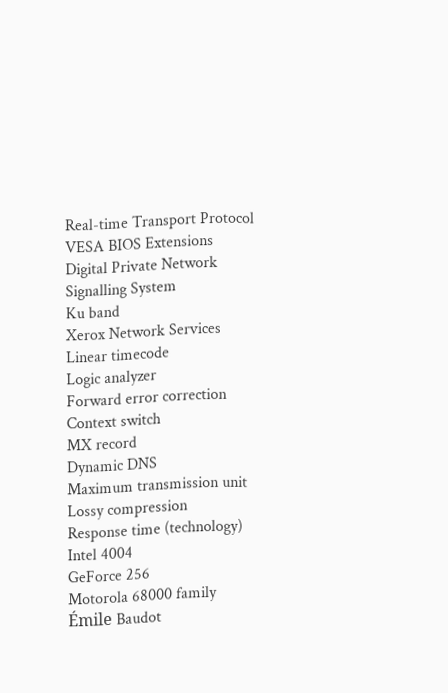Real-time Transport Protocol
VESA BIOS Extensions
Digital Private Network Signalling System
Ku band
Xerox Network Services
Linear timecode
Logic analyzer
Forward error correction
Context switch
MX record
Dynamic DNS
Maximum transmission unit
Lossy compression
Response time (technology)
Intel 4004
GeForce 256
Motorola 68000 family
Émile Baudot